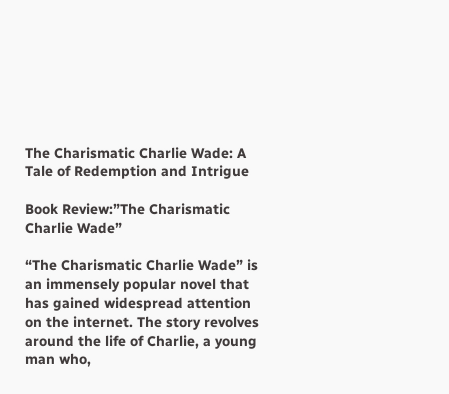The Charismatic Charlie Wade: A Tale of Redemption and Intrigue

Book Review:”The Charismatic Charlie Wade”

“The Charismatic Charlie Wade” is an immensely popular novel that has gained widespread attention on the internet. The story revolves around the life of Charlie, a young man who,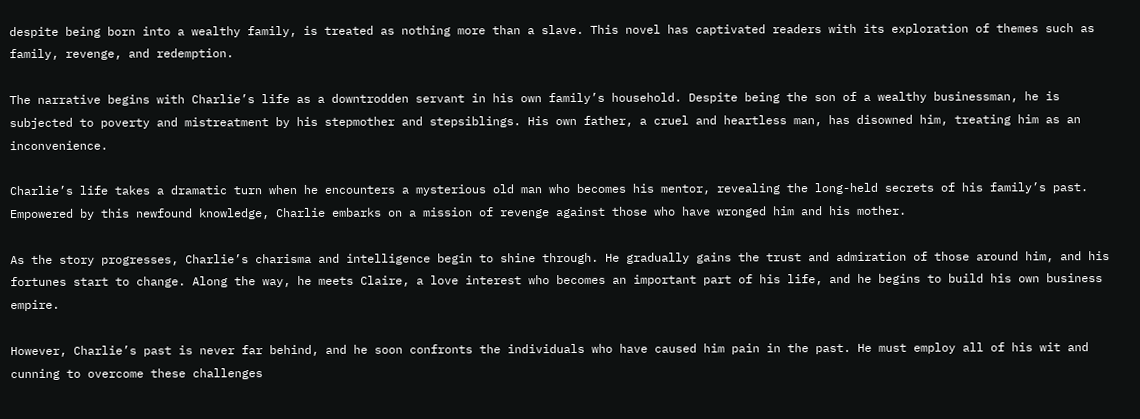despite being born into a wealthy family, is treated as nothing more than a slave. This novel has captivated readers with its exploration of themes such as family, revenge, and redemption.

The narrative begins with Charlie’s life as a downtrodden servant in his own family’s household. Despite being the son of a wealthy businessman, he is subjected to poverty and mistreatment by his stepmother and stepsiblings. His own father, a cruel and heartless man, has disowned him, treating him as an inconvenience.

Charlie’s life takes a dramatic turn when he encounters a mysterious old man who becomes his mentor, revealing the long-held secrets of his family’s past. Empowered by this newfound knowledge, Charlie embarks on a mission of revenge against those who have wronged him and his mother.

As the story progresses, Charlie’s charisma and intelligence begin to shine through. He gradually gains the trust and admiration of those around him, and his fortunes start to change. Along the way, he meets Claire, a love interest who becomes an important part of his life, and he begins to build his own business empire.

However, Charlie’s past is never far behind, and he soon confronts the individuals who have caused him pain in the past. He must employ all of his wit and cunning to overcome these challenges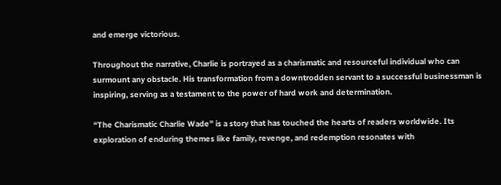and emerge victorious.

Throughout the narrative, Charlie is portrayed as a charismatic and resourceful individual who can surmount any obstacle. His transformation from a downtrodden servant to a successful businessman is inspiring, serving as a testament to the power of hard work and determination.

“The Charismatic Charlie Wade” is a story that has touched the hearts of readers worldwide. Its exploration of enduring themes like family, revenge, and redemption resonates with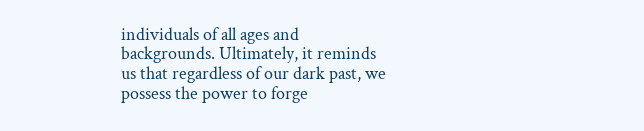individuals of all ages and backgrounds. Ultimately, it reminds us that regardless of our dark past, we possess the power to forge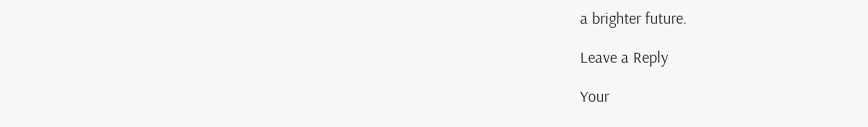a brighter future.

Leave a Reply

Your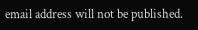email address will not be published.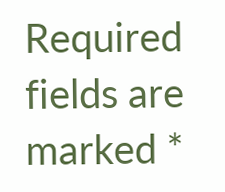Required fields are marked *